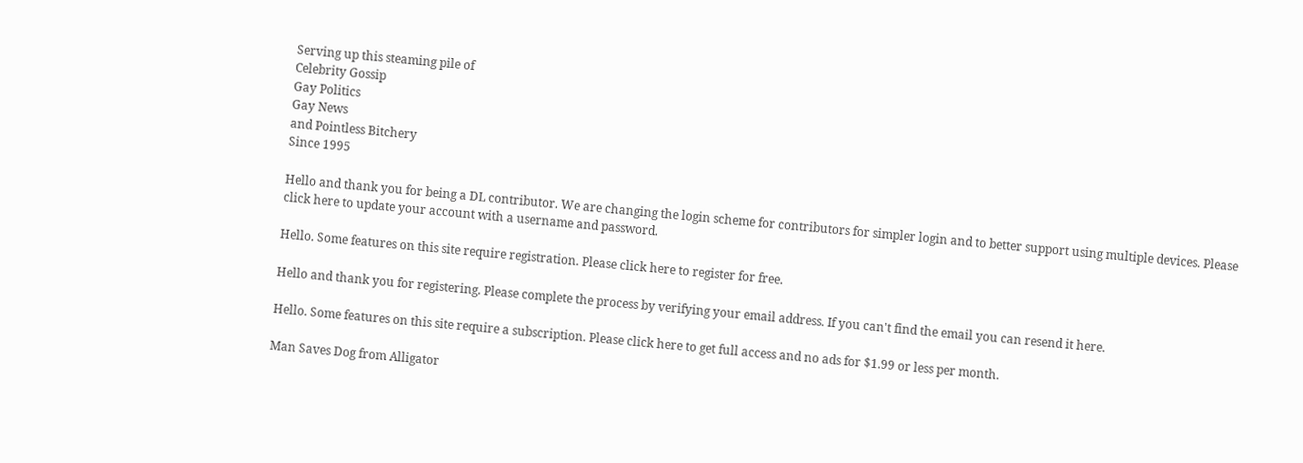Serving up this steaming pile of
Celebrity Gossip
Gay Politics
Gay News
and Pointless Bitchery
Since 1995

Hello and thank you for being a DL contributor. We are changing the login scheme for contributors for simpler login and to better support using multiple devices. Please click here to update your account with a username and password.

Hello. Some features on this site require registration. Please click here to register for free.

Hello and thank you for registering. Please complete the process by verifying your email address. If you can't find the email you can resend it here.

Hello. Some features on this site require a subscription. Please click here to get full access and no ads for $1.99 or less per month.

Man Saves Dog from Alligator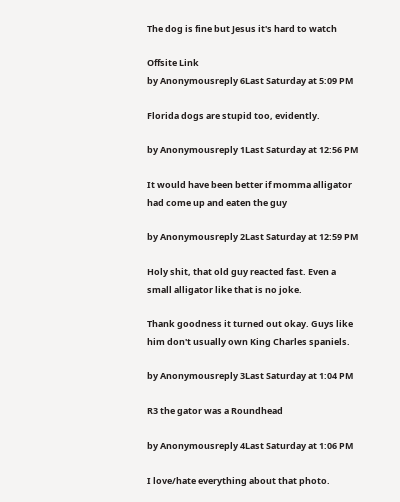The dog is fine but Jesus it's hard to watch

Offsite Link
by Anonymousreply 6Last Saturday at 5:09 PM

Florida dogs are stupid too, evidently.

by Anonymousreply 1Last Saturday at 12:56 PM

It would have been better if momma alligator had come up and eaten the guy

by Anonymousreply 2Last Saturday at 12:59 PM

Holy shit, that old guy reacted fast. Even a small alligator like that is no joke.

Thank goodness it turned out okay. Guys like him don't usually own King Charles spaniels.

by Anonymousreply 3Last Saturday at 1:04 PM

R3 the gator was a Roundhead

by Anonymousreply 4Last Saturday at 1:06 PM

I love/hate everything about that photo.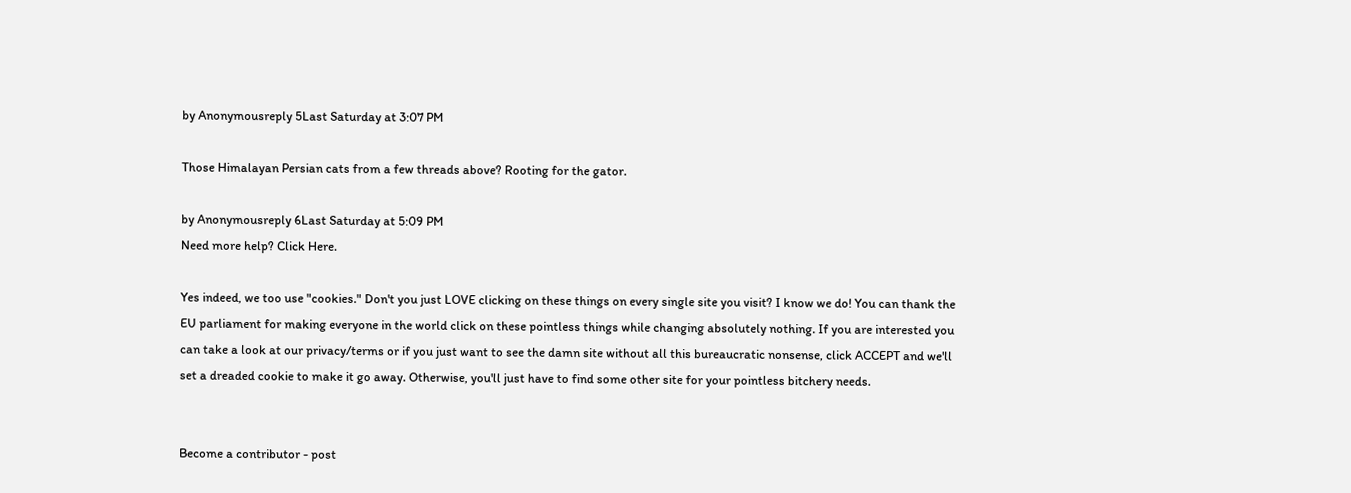by Anonymousreply 5Last Saturday at 3:07 PM

Those Himalayan Persian cats from a few threads above? Rooting for the gator.

by Anonymousreply 6Last Saturday at 5:09 PM
Need more help? Click Here.

Yes indeed, we too use "cookies." Don't you just LOVE clicking on these things on every single site you visit? I know we do! You can thank the EU parliament for making everyone in the world click on these pointless things while changing absolutely nothing. If you are interested you can take a look at our privacy/terms or if you just want to see the damn site without all this bureaucratic nonsense, click ACCEPT and we'll set a dreaded cookie to make it go away. Otherwise, you'll just have to find some other site for your pointless bitchery needs.


Become a contributor - post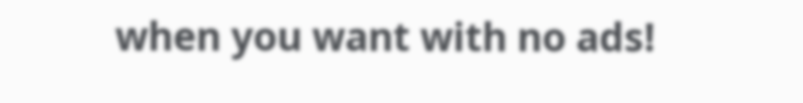when you want with no ads!